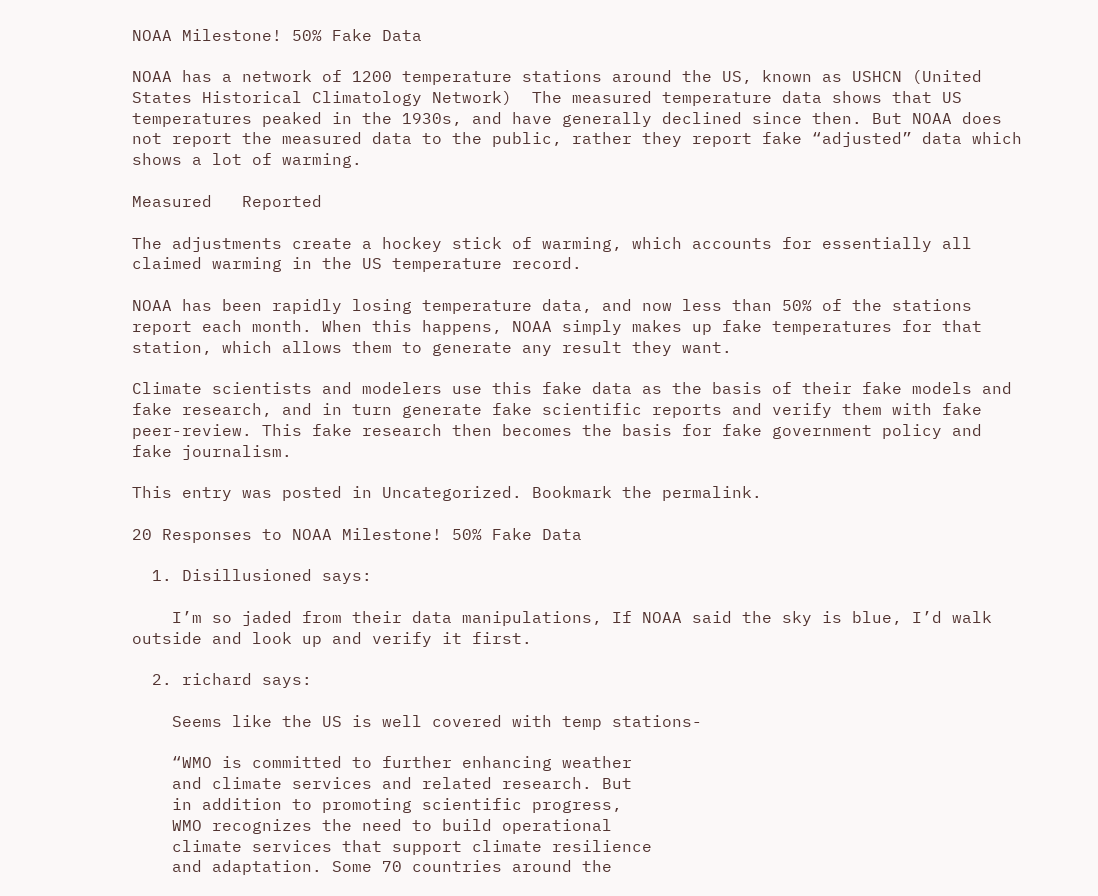NOAA Milestone! 50% Fake Data

NOAA has a network of 1200 temperature stations around the US, known as USHCN (United States Historical Climatology Network)  The measured temperature data shows that US temperatures peaked in the 1930s, and have generally declined since then. But NOAA does not report the measured data to the public, rather they report fake “adjusted” data which shows a lot of warming.

Measured   Reported

The adjustments create a hockey stick of warming, which accounts for essentially all claimed warming in the US temperature record.

NOAA has been rapidly losing temperature data, and now less than 50% of the stations report each month. When this happens, NOAA simply makes up fake temperatures for that station, which allows them to generate any result they want.

Climate scientists and modelers use this fake data as the basis of their fake models and fake research, and in turn generate fake scientific reports and verify them with fake peer-review. This fake research then becomes the basis for fake government policy and fake journalism.

This entry was posted in Uncategorized. Bookmark the permalink.

20 Responses to NOAA Milestone! 50% Fake Data

  1. Disillusioned says:

    I’m so jaded from their data manipulations, If NOAA said the sky is blue, I’d walk outside and look up and verify it first.

  2. richard says:

    Seems like the US is well covered with temp stations-

    “WMO is committed to further enhancing weather
    and climate services and related research. But
    in addition to promoting scientific progress,
    WMO recognizes the need to build operational
    climate services that support climate resilience
    and adaptation. Some 70 countries around the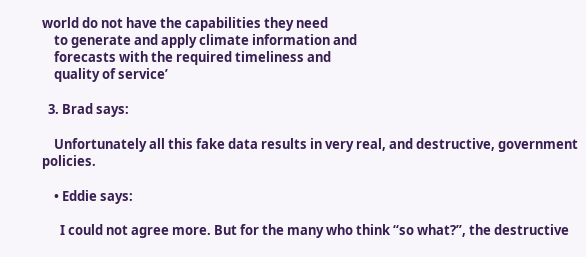world do not have the capabilities they need
    to generate and apply climate information and
    forecasts with the required timeliness and
    quality of service’

  3. Brad says:

    Unfortunately all this fake data results in very real, and destructive, government policies.

    • Eddie says:

      I could not agree more. But for the many who think “so what?”, the destructive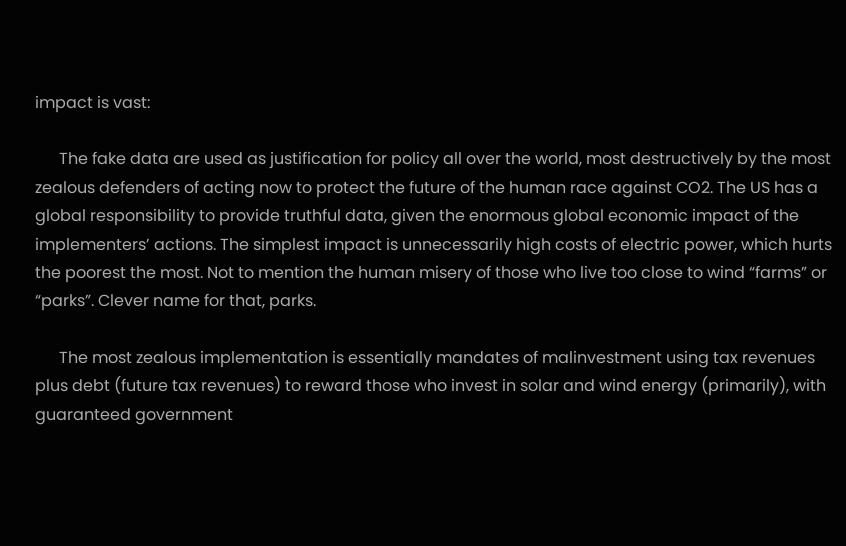impact is vast:

      The fake data are used as justification for policy all over the world, most destructively by the most zealous defenders of acting now to protect the future of the human race against CO2. The US has a global responsibility to provide truthful data, given the enormous global economic impact of the implementers’ actions. The simplest impact is unnecessarily high costs of electric power, which hurts the poorest the most. Not to mention the human misery of those who live too close to wind “farms” or “parks”. Clever name for that, parks.

      The most zealous implementation is essentially mandates of malinvestment using tax revenues plus debt (future tax revenues) to reward those who invest in solar and wind energy (primarily), with guaranteed government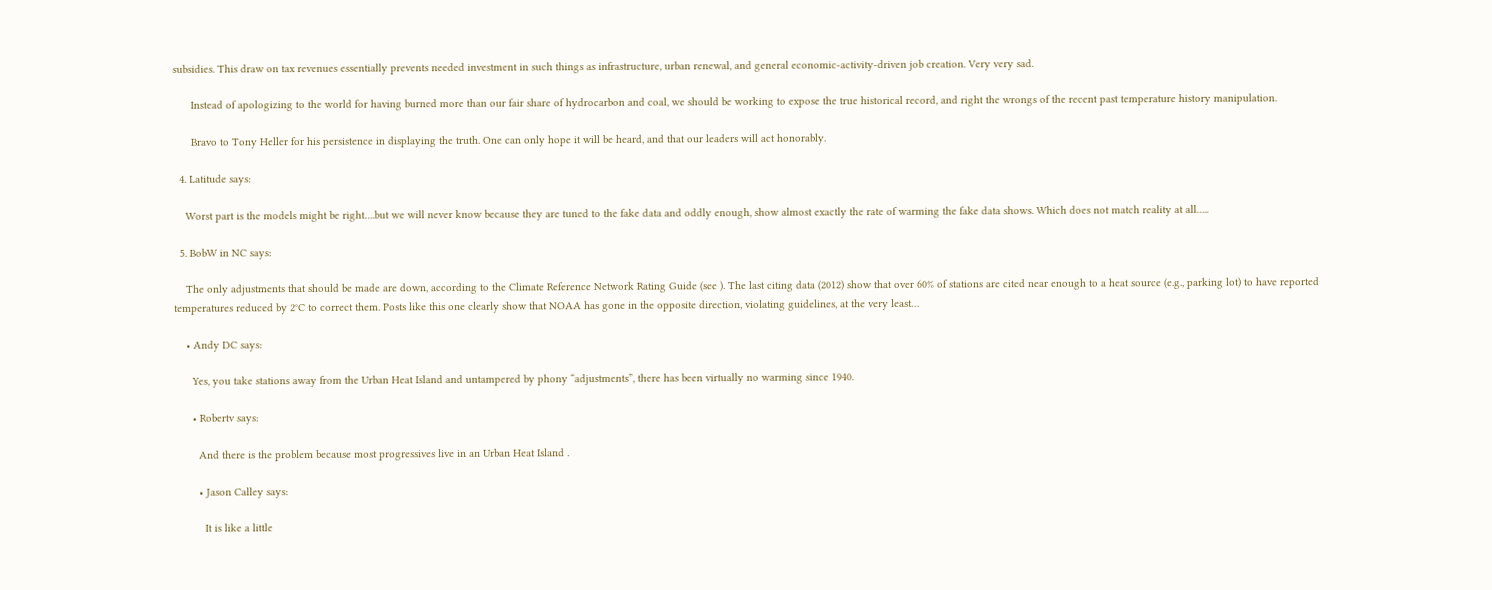subsidies. This draw on tax revenues essentially prevents needed investment in such things as infrastructure, urban renewal, and general economic-activity-driven job creation. Very very sad.

      Instead of apologizing to the world for having burned more than our fair share of hydrocarbon and coal, we should be working to expose the true historical record, and right the wrongs of the recent past temperature history manipulation.

      Bravo to Tony Heller for his persistence in displaying the truth. One can only hope it will be heard, and that our leaders will act honorably.

  4. Latitude says:

    Worst part is the models might be right….but we will never know because they are tuned to the fake data and oddly enough, show almost exactly the rate of warming the fake data shows. Which does not match reality at all…..

  5. BobW in NC says:

    The only adjustments that should be made are down, according to the Climate Reference Network Rating Guide (see ). The last citing data (2012) show that over 60% of stations are cited near enough to a heat source (e.g., parking lot) to have reported temperatures reduced by 2°C to correct them. Posts like this one clearly show that NOAA has gone in the opposite direction, violating guidelines, at the very least…

    • Andy DC says:

      Yes, you take stations away from the Urban Heat Island and untampered by phony “adjustments”, there has been virtually no warming since 1940.

      • Robertv says:

        And there is the problem because most progressives live in an Urban Heat Island .

        • Jason Calley says:

          It is like a little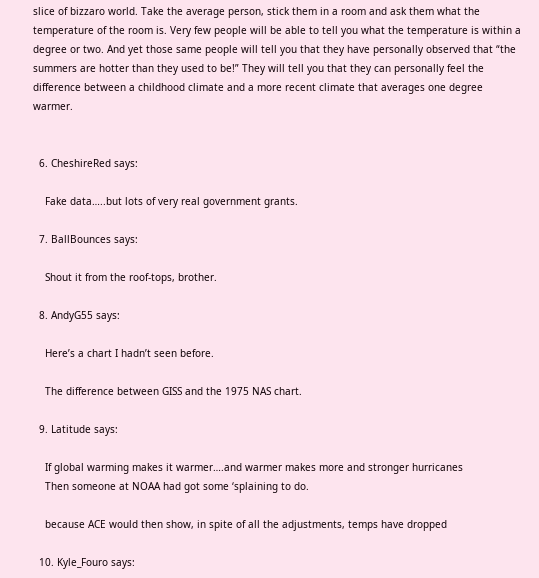slice of bizzaro world. Take the average person, stick them in a room and ask them what the temperature of the room is. Very few people will be able to tell you what the temperature is within a degree or two. And yet those same people will tell you that they have personally observed that “the summers are hotter than they used to be!” They will tell you that they can personally feel the difference between a childhood climate and a more recent climate that averages one degree warmer.


  6. CheshireRed says:

    Fake data…..but lots of very real government grants.

  7. BallBounces says:

    Shout it from the roof-tops, brother.

  8. AndyG55 says:

    Here’s a chart I hadn’t seen before.

    The difference between GISS and the 1975 NAS chart.

  9. Latitude says:

    If global warming makes it warmer….and warmer makes more and stronger hurricanes
    Then someone at NOAA had got some ‘splaining to do.

    because ACE would then show, in spite of all the adjustments, temps have dropped

  10. Kyle_Fouro says: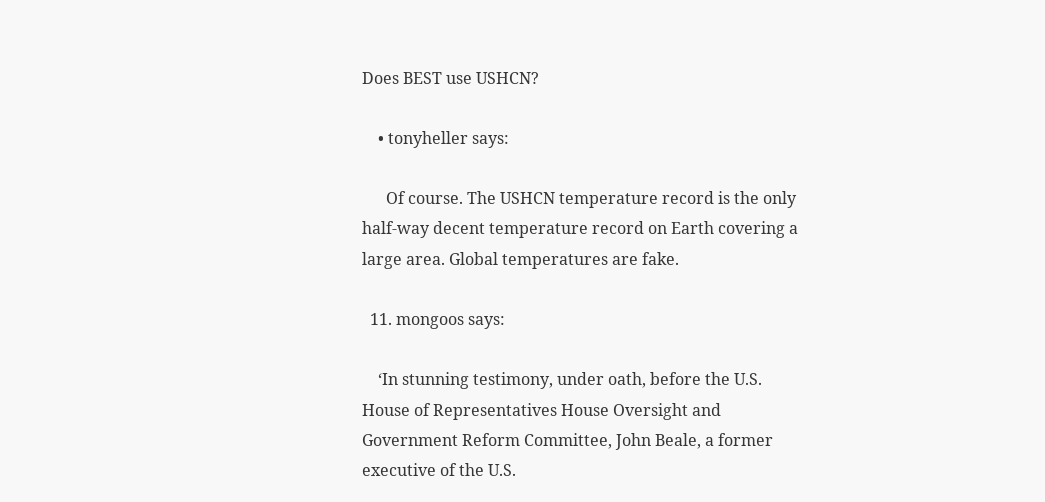Does BEST use USHCN?

    • tonyheller says:

      Of course. The USHCN temperature record is the only half-way decent temperature record on Earth covering a large area. Global temperatures are fake.

  11. mongoos says:

    ‘In stunning testimony, under oath, before the U.S. House of Representatives House Oversight and Government Reform Committee, John Beale, a former executive of the U.S.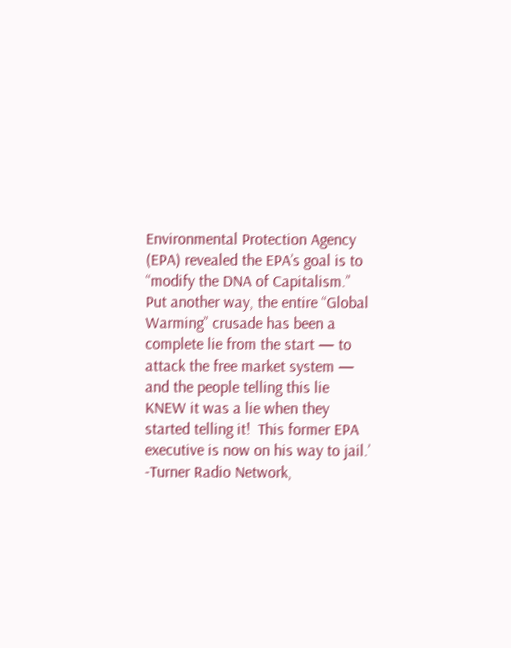Environmental Protection Agency (EPA) revealed the EPA’s goal is to “modify the DNA of Capitalism.” Put another way, the entire “Global Warming” crusade has been a complete lie from the start — to attack the free market system —  and the people telling this lie KNEW it was a lie when they started telling it!  This former EPA executive is now on his way to jail.’ -Turner Radio Network,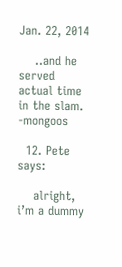Jan. 22, 2014

    ..and he served actual time in the slam. -mongoos

  12. Pete says:

    alright, i’m a dummy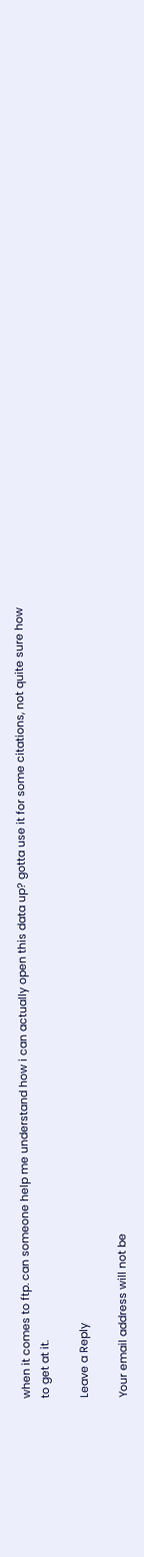when it comes to ftp. can someone help me understand how i can actually open this data up? gotta use it for some citations, not quite sure how to get at it.

Leave a Reply

Your email address will not be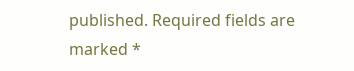published. Required fields are marked *